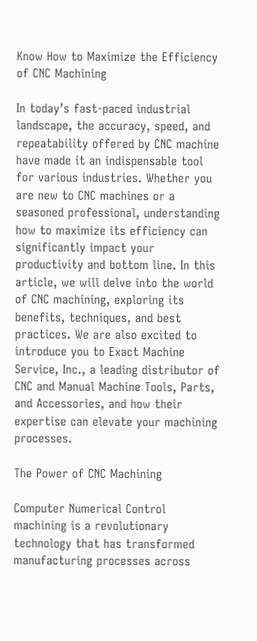Know How to Maximize the Efficiency of CNC Machining

In today’s fast-paced industrial landscape, the accuracy, speed, and repeatability offered by CNC machine have made it an indispensable tool for various industries. Whether you are new to CNC machines or a seasoned professional, understanding how to maximize its efficiency can significantly impact your productivity and bottom line. In this article, we will delve into the world of CNC machining, exploring its benefits, techniques, and best practices. We are also excited to introduce you to Exact Machine Service, Inc., a leading distributor of CNC and Manual Machine Tools, Parts, and Accessories, and how their expertise can elevate your machining processes.

The Power of CNC Machining

Computer Numerical Control machining is a revolutionary technology that has transformed manufacturing processes across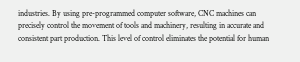industries. By using pre-programmed computer software, CNC machines can precisely control the movement of tools and machinery, resulting in accurate and consistent part production. This level of control eliminates the potential for human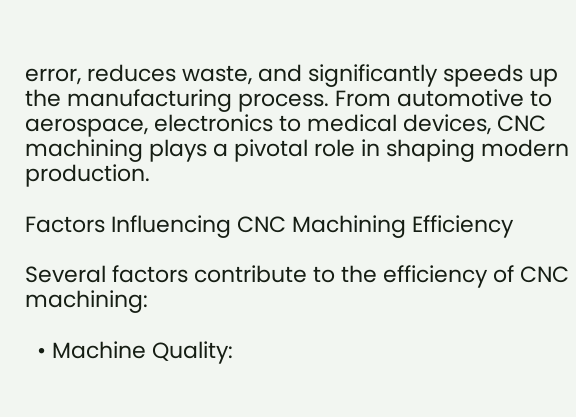error, reduces waste, and significantly speeds up the manufacturing process. From automotive to aerospace, electronics to medical devices, CNC machining plays a pivotal role in shaping modern production.

Factors Influencing CNC Machining Efficiency

Several factors contribute to the efficiency of CNC machining:

  • Machine Quality: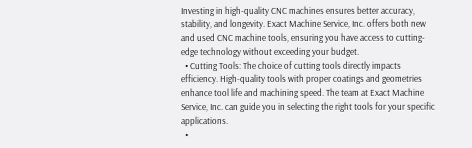Investing in high-quality CNC machines ensures better accuracy, stability, and longevity. Exact Machine Service, Inc. offers both new and used CNC machine tools, ensuring you have access to cutting-edge technology without exceeding your budget.
  • Cutting Tools: The choice of cutting tools directly impacts efficiency. High-quality tools with proper coatings and geometries enhance tool life and machining speed. The team at Exact Machine Service, Inc. can guide you in selecting the right tools for your specific applications.
  •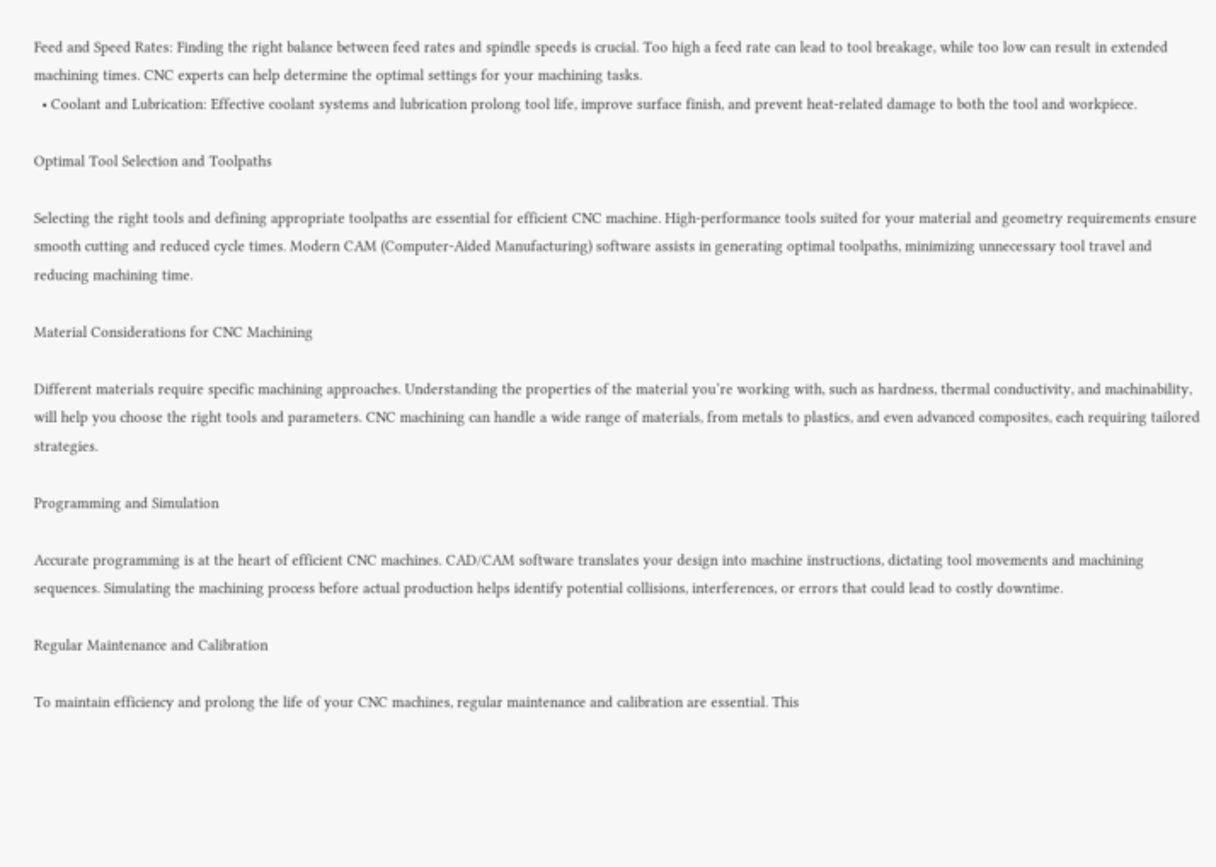Feed and Speed Rates: Finding the right balance between feed rates and spindle speeds is crucial. Too high a feed rate can lead to tool breakage, while too low can result in extended machining times. CNC experts can help determine the optimal settings for your machining tasks.
  • Coolant and Lubrication: Effective coolant systems and lubrication prolong tool life, improve surface finish, and prevent heat-related damage to both the tool and workpiece.

Optimal Tool Selection and Toolpaths

Selecting the right tools and defining appropriate toolpaths are essential for efficient CNC machine. High-performance tools suited for your material and geometry requirements ensure smooth cutting and reduced cycle times. Modern CAM (Computer-Aided Manufacturing) software assists in generating optimal toolpaths, minimizing unnecessary tool travel and reducing machining time.

Material Considerations for CNC Machining

Different materials require specific machining approaches. Understanding the properties of the material you’re working with, such as hardness, thermal conductivity, and machinability, will help you choose the right tools and parameters. CNC machining can handle a wide range of materials, from metals to plastics, and even advanced composites, each requiring tailored strategies.

Programming and Simulation

Accurate programming is at the heart of efficient CNC machines. CAD/CAM software translates your design into machine instructions, dictating tool movements and machining sequences. Simulating the machining process before actual production helps identify potential collisions, interferences, or errors that could lead to costly downtime.

Regular Maintenance and Calibration

To maintain efficiency and prolong the life of your CNC machines, regular maintenance and calibration are essential. This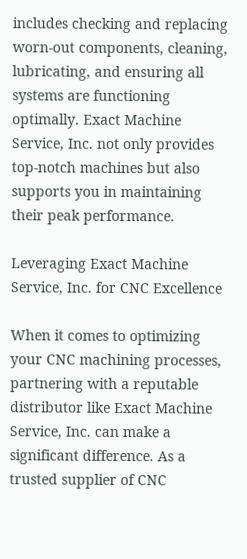includes checking and replacing worn-out components, cleaning, lubricating, and ensuring all systems are functioning optimally. Exact Machine Service, Inc. not only provides top-notch machines but also supports you in maintaining their peak performance.

Leveraging Exact Machine Service, Inc. for CNC Excellence

When it comes to optimizing your CNC machining processes, partnering with a reputable distributor like Exact Machine Service, Inc. can make a significant difference. As a trusted supplier of CNC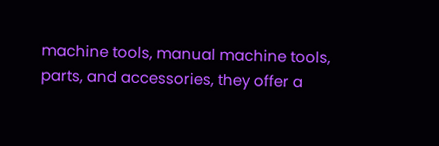machine tools, manual machine tools, parts, and accessories, they offer a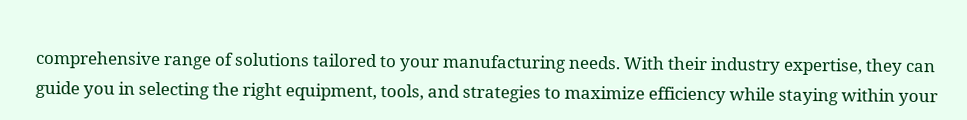comprehensive range of solutions tailored to your manufacturing needs. With their industry expertise, they can guide you in selecting the right equipment, tools, and strategies to maximize efficiency while staying within your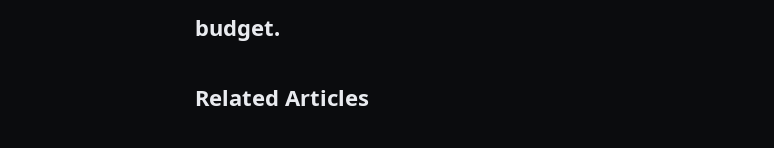budget.

Related Articles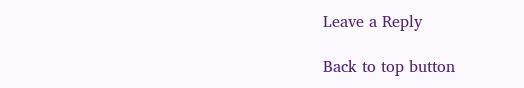Leave a Reply

Back to top button